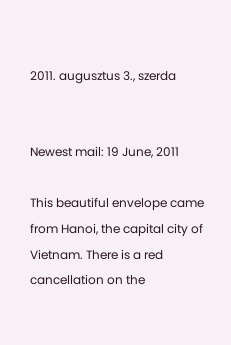2011. augusztus 3., szerda


Newest mail: 19 June, 2011

This beautiful envelope came from Hanoi, the capital city of Vietnam. There is a red cancellation on the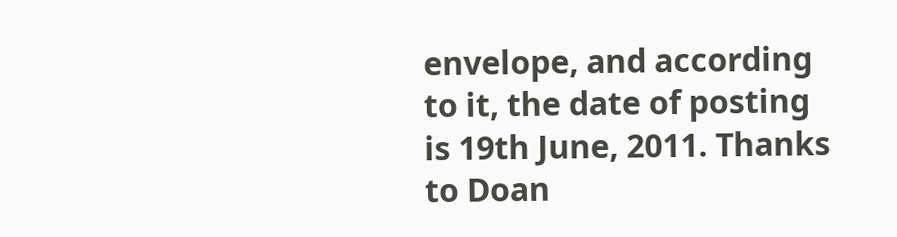envelope, and according to it, the date of posting is 19th June, 2011. Thanks to Doan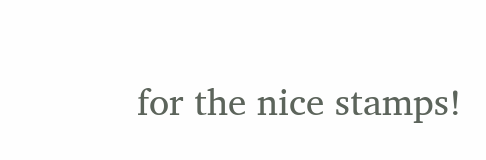for the nice stamps!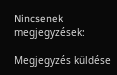Nincsenek megjegyzések:

Megjegyzés küldése